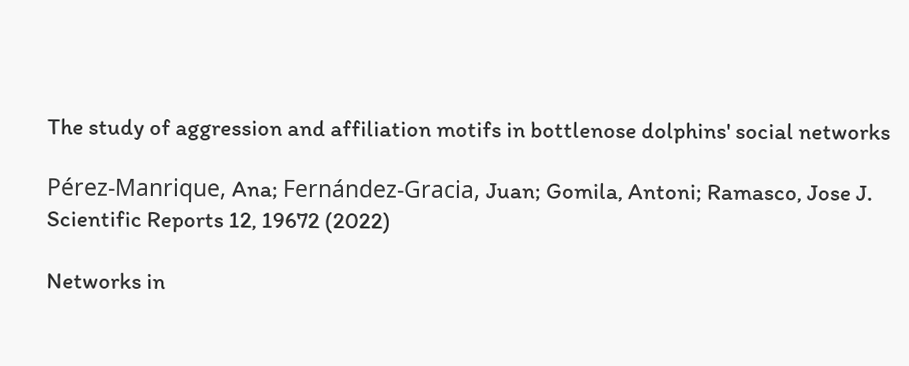The study of aggression and affiliation motifs in bottlenose dolphins' social networks

Pérez-Manrique, Ana; Fernández-Gracia, Juan; Gomila, Antoni; Ramasco, Jose J.
Scientific Reports 12, 19672 (2022)

Networks in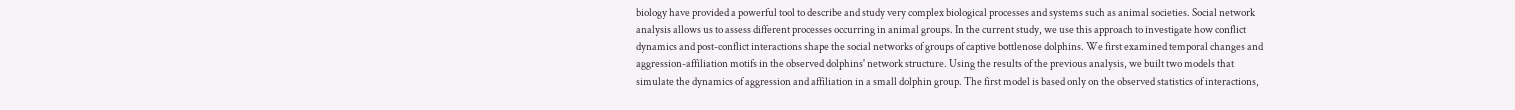biology have provided a powerful tool to describe and study very complex biological processes and systems such as animal societies. Social network analysis allows us to assess different processes occurring in animal groups. In the current study, we use this approach to investigate how conflict dynamics and post-conflict interactions shape the social networks of groups of captive bottlenose dolphins. We first examined temporal changes and aggression-affiliation motifs in the observed dolphins' network structure. Using the results of the previous analysis, we built two models that simulate the dynamics of aggression and affiliation in a small dolphin group. The first model is based only on the observed statistics of interactions,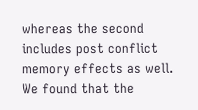whereas the second includes post conflict memory effects as well. We found that the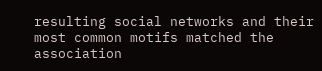resulting social networks and their most common motifs matched the association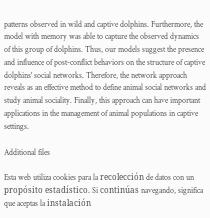patterns observed in wild and captive dolphins. Furthermore, the model with memory was able to capture the observed dynamics of this group of dolphins. Thus, our models suggest the presence and influence of post-conflict behaviors on the structure of captive dolphins' social networks. Therefore, the network approach reveals as an effective method to define animal social networks and study animal sociality. Finally, this approach can have important applications in the management of animal populations in captive settings.

Additional files

Esta web utiliza cookies para la recolección de datos con un propósito estadístico. Si continúas navegando, significa que aceptas la instalación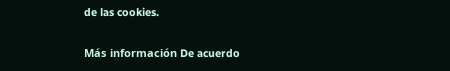de las cookies.

Más información De acuerdo